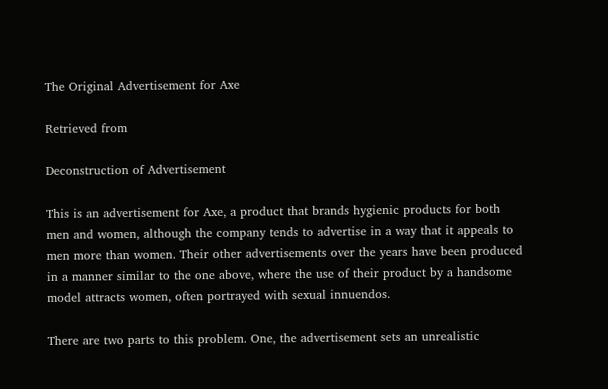The Original Advertisement for Axe

Retrieved from

Deconstruction of Advertisement

This is an advertisement for Axe, a product that brands hygienic products for both men and women, although the company tends to advertise in a way that it appeals to men more than women. Their other advertisements over the years have been produced in a manner similar to the one above, where the use of their product by a handsome model attracts women, often portrayed with sexual innuendos.

There are two parts to this problem. One, the advertisement sets an unrealistic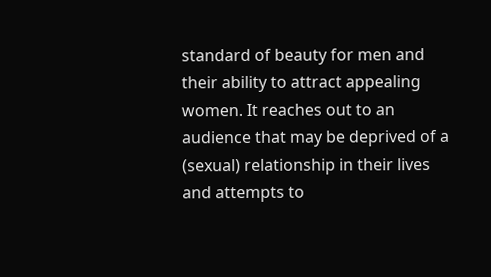standard of beauty for men and their ability to attract appealing women. It reaches out to an audience that may be deprived of a (sexual) relationship in their lives and attempts to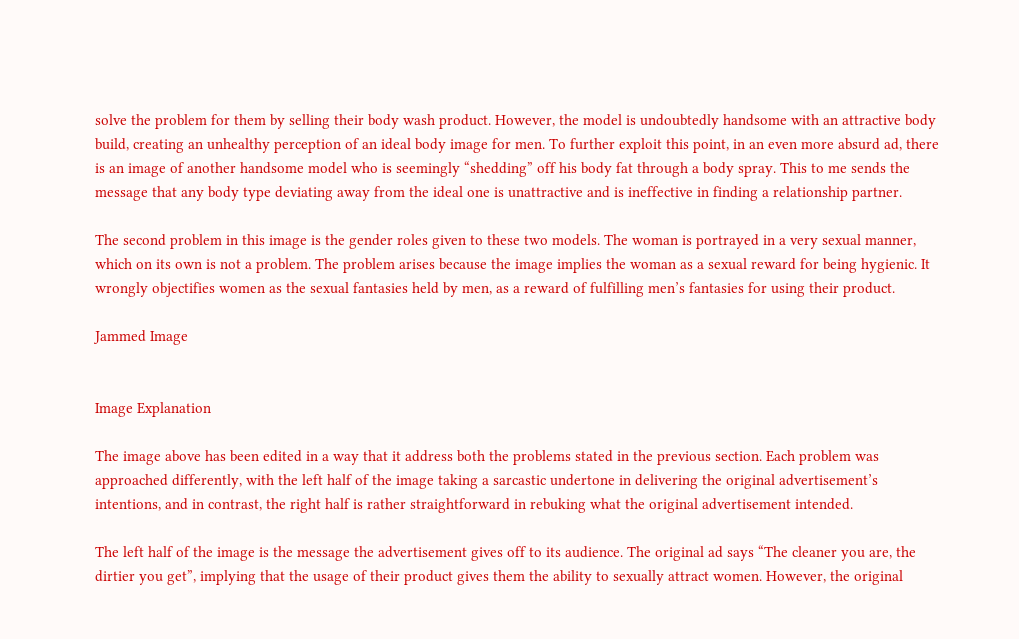solve the problem for them by selling their body wash product. However, the model is undoubtedly handsome with an attractive body build, creating an unhealthy perception of an ideal body image for men. To further exploit this point, in an even more absurd ad, there is an image of another handsome model who is seemingly “shedding” off his body fat through a body spray. This to me sends the message that any body type deviating away from the ideal one is unattractive and is ineffective in finding a relationship partner.

The second problem in this image is the gender roles given to these two models. The woman is portrayed in a very sexual manner, which on its own is not a problem. The problem arises because the image implies the woman as a sexual reward for being hygienic. It wrongly objectifies women as the sexual fantasies held by men, as a reward of fulfilling men’s fantasies for using their product.

Jammed Image


Image Explanation

The image above has been edited in a way that it address both the problems stated in the previous section. Each problem was approached differently, with the left half of the image taking a sarcastic undertone in delivering the original advertisement’s intentions, and in contrast, the right half is rather straightforward in rebuking what the original advertisement intended.

The left half of the image is the message the advertisement gives off to its audience. The original ad says “The cleaner you are, the dirtier you get”, implying that the usage of their product gives them the ability to sexually attract women. However, the original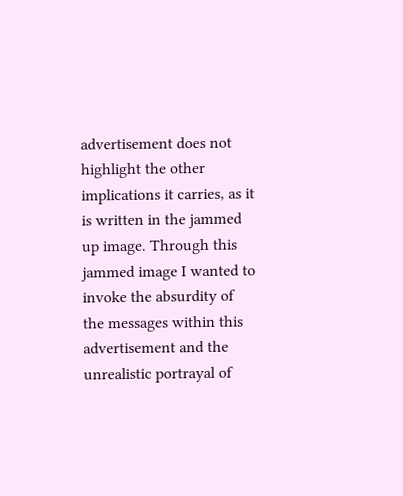advertisement does not highlight the other implications it carries, as it is written in the jammed up image. Through this jammed image I wanted to invoke the absurdity of the messages within this advertisement and the unrealistic portrayal of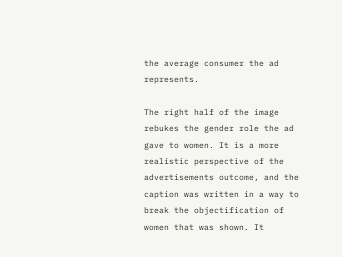the average consumer the ad represents.

The right half of the image rebukes the gender role the ad gave to women. It is a more realistic perspective of the advertisements outcome, and the caption was written in a way to break the objectification of women that was shown. It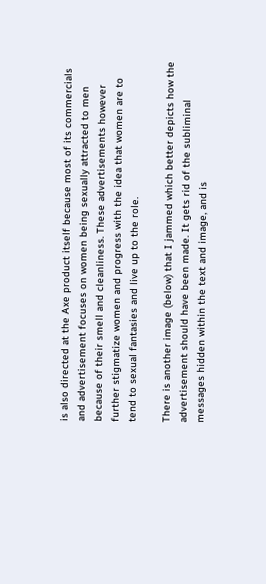is also directed at the Axe product itself because most of its commercials and advertisement focuses on women being sexually attracted to men because of their smell and cleanliness. These advertisements however further stigmatize women and progress with the idea that women are to tend to sexual fantasies and live up to the role.

There is another image (below) that I jammed which better depicts how the advertisement should have been made. It gets rid of the subliminal messages hidden within the text and image, and is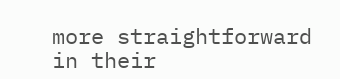more straightforward in their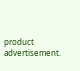product advertisement.